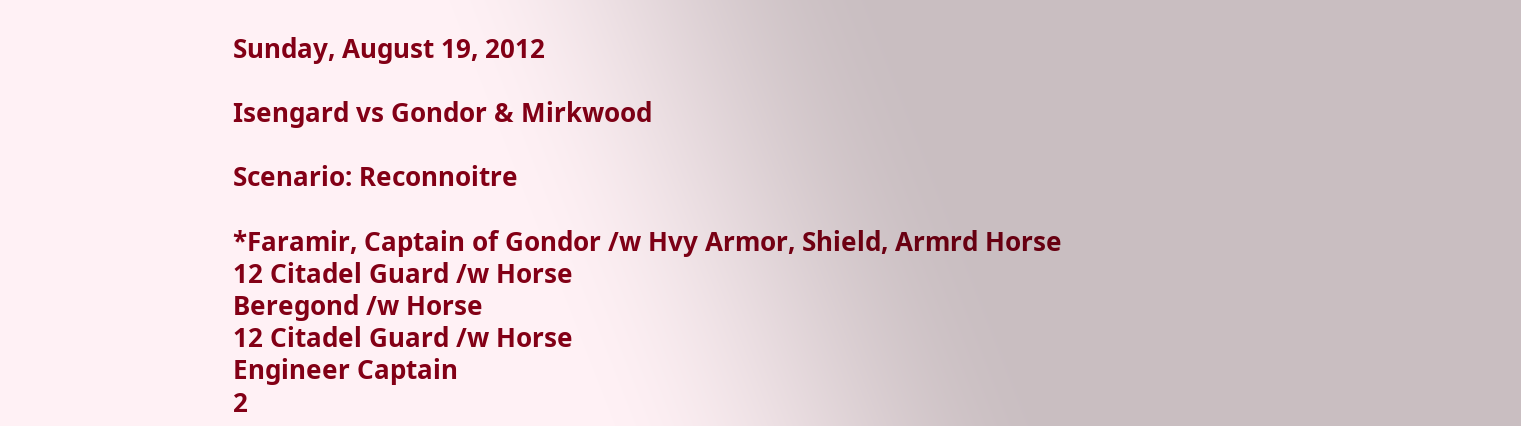Sunday, August 19, 2012

Isengard vs Gondor & Mirkwood

Scenario: Reconnoitre

*Faramir, Captain of Gondor /w Hvy Armor, Shield, Armrd Horse
12 Citadel Guard /w Horse
Beregond /w Horse
12 Citadel Guard /w Horse
Engineer Captain
2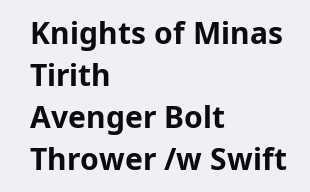Knights of Minas Tirith
Avenger Bolt Thrower /w Swift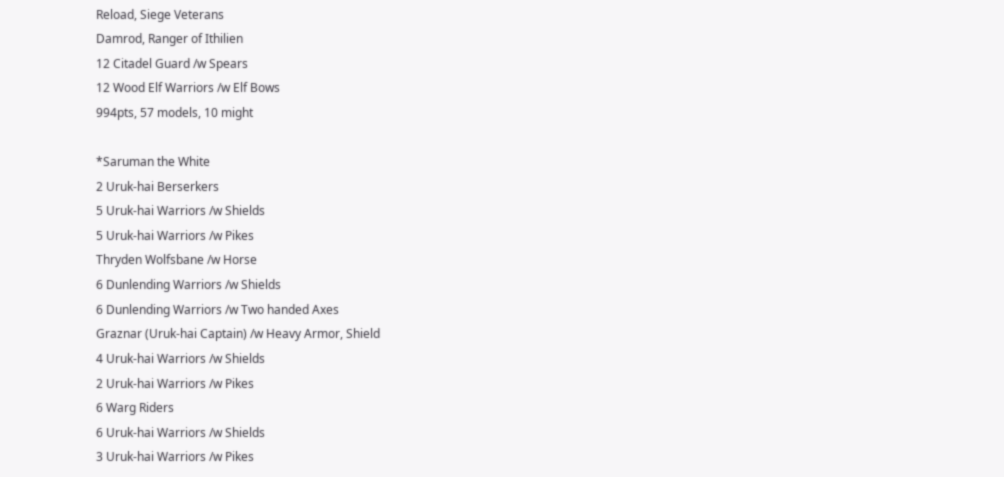Reload, Siege Veterans
Damrod, Ranger of Ithilien
12 Citadel Guard /w Spears
12 Wood Elf Warriors /w Elf Bows
994pts, 57 models, 10 might

*Saruman the White
2 Uruk-hai Berserkers
5 Uruk-hai Warriors /w Shields
5 Uruk-hai Warriors /w Pikes
Thryden Wolfsbane /w Horse
6 Dunlending Warriors /w Shields
6 Dunlending Warriors /w Two handed Axes
Graznar (Uruk-hai Captain) /w Heavy Armor, Shield
4 Uruk-hai Warriors /w Shields
2 Uruk-hai Warriors /w Pikes
6 Warg Riders
6 Uruk-hai Warriors /w Shields
3 Uruk-hai Warriors /w Pikes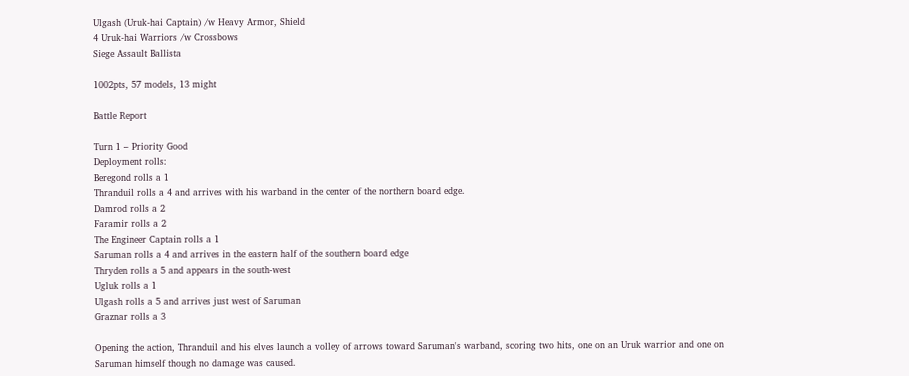Ulgash (Uruk-hai Captain) /w Heavy Armor, Shield
4 Uruk-hai Warriors /w Crossbows
Siege Assault Ballista

1002pts, 57 models, 13 might

Battle Report

Turn 1 – Priority Good
Deployment rolls:
Beregond rolls a 1
Thranduil rolls a 4 and arrives with his warband in the center of the northern board edge.
Damrod rolls a 2
Faramir rolls a 2
The Engineer Captain rolls a 1
Saruman rolls a 4 and arrives in the eastern half of the southern board edge
Thryden rolls a 5 and appears in the south-west
Ugluk rolls a 1
Ulgash rolls a 5 and arrives just west of Saruman
Graznar rolls a 3

Opening the action, Thranduil and his elves launch a volley of arrows toward Saruman's warband, scoring two hits, one on an Uruk warrior and one on Saruman himself though no damage was caused.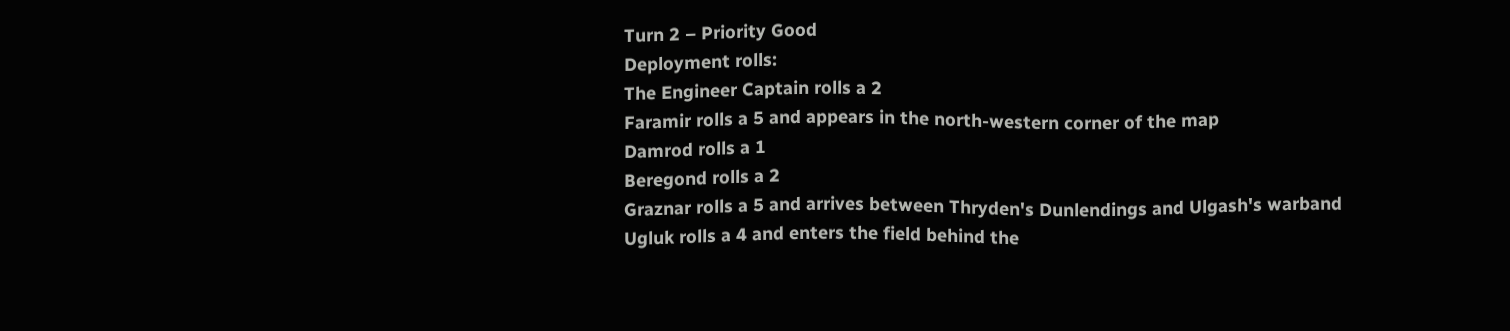Turn 2 – Priority Good
Deployment rolls:
The Engineer Captain rolls a 2
Faramir rolls a 5 and appears in the north-western corner of the map
Damrod rolls a 1
Beregond rolls a 2
Graznar rolls a 5 and arrives between Thryden's Dunlendings and Ulgash's warband
Ugluk rolls a 4 and enters the field behind the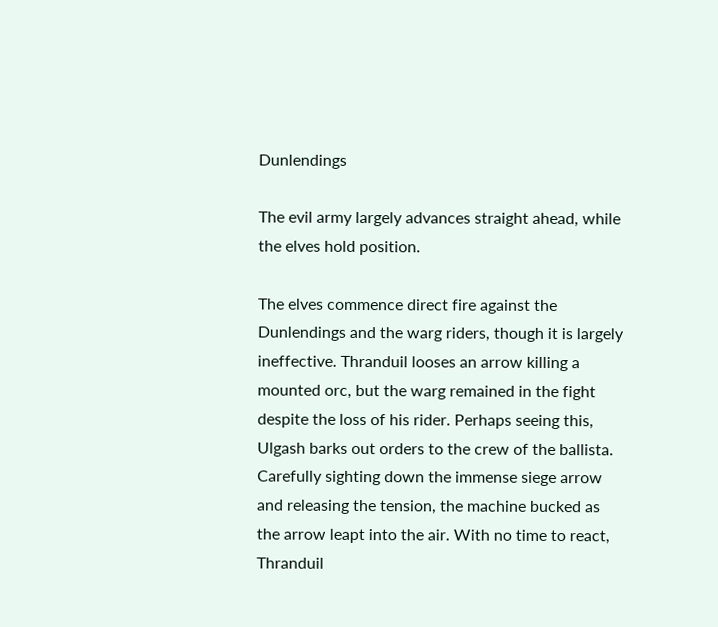Dunlendings

The evil army largely advances straight ahead, while the elves hold position.

The elves commence direct fire against the Dunlendings and the warg riders, though it is largely
ineffective. Thranduil looses an arrow killing a mounted orc, but the warg remained in the fight despite the loss of his rider. Perhaps seeing this, Ulgash barks out orders to the crew of the ballista. Carefully sighting down the immense siege arrow and releasing the tension, the machine bucked as the arrow leapt into the air. With no time to react, Thranduil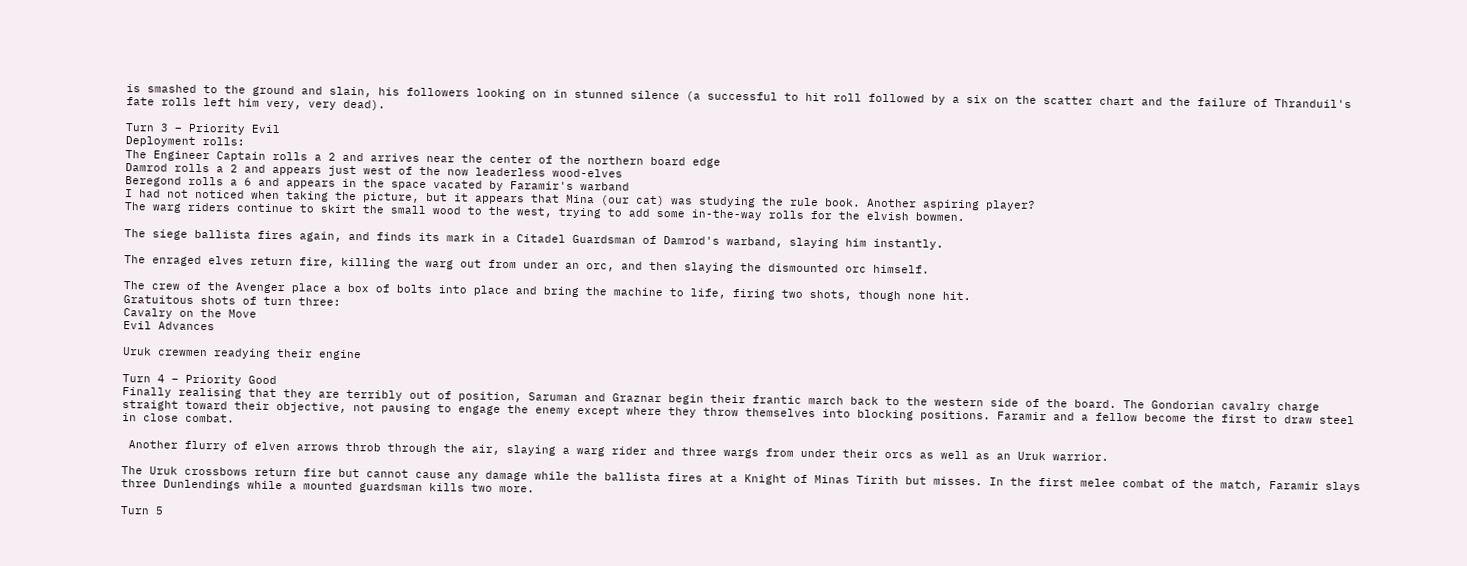is smashed to the ground and slain, his followers looking on in stunned silence (a successful to hit roll followed by a six on the scatter chart and the failure of Thranduil's fate rolls left him very, very dead).

Turn 3 – Priority Evil
Deployment rolls:
The Engineer Captain rolls a 2 and arrives near the center of the northern board edge
Damrod rolls a 2 and appears just west of the now leaderless wood-elves
Beregond rolls a 6 and appears in the space vacated by Faramir's warband
I had not noticed when taking the picture, but it appears that Mina (our cat) was studying the rule book. Another aspiring player?
The warg riders continue to skirt the small wood to the west, trying to add some in-the-way rolls for the elvish bowmen.

The siege ballista fires again, and finds its mark in a Citadel Guardsman of Damrod's warband, slaying him instantly.

The enraged elves return fire, killing the warg out from under an orc, and then slaying the dismounted orc himself.

The crew of the Avenger place a box of bolts into place and bring the machine to life, firing two shots, though none hit.
Gratuitous shots of turn three:
Cavalry on the Move
Evil Advances

Uruk crewmen readying their engine

Turn 4 – Priority Good
Finally realising that they are terribly out of position, Saruman and Graznar begin their frantic march back to the western side of the board. The Gondorian cavalry charge straight toward their objective, not pausing to engage the enemy except where they throw themselves into blocking positions. Faramir and a fellow become the first to draw steel in close combat.

 Another flurry of elven arrows throb through the air, slaying a warg rider and three wargs from under their orcs as well as an Uruk warrior.

The Uruk crossbows return fire but cannot cause any damage while the ballista fires at a Knight of Minas Tirith but misses. In the first melee combat of the match, Faramir slays three Dunlendings while a mounted guardsman kills two more.

Turn 5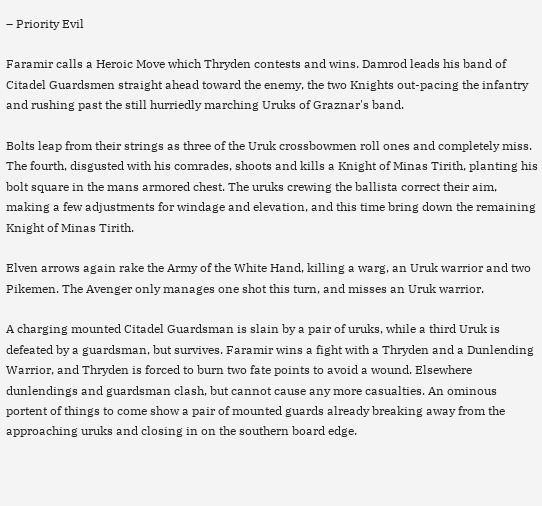– Priority Evil

Faramir calls a Heroic Move which Thryden contests and wins. Damrod leads his band of Citadel Guardsmen straight ahead toward the enemy, the two Knights out-pacing the infantry and rushing past the still hurriedly marching Uruks of Graznar's band.

Bolts leap from their strings as three of the Uruk crossbowmen roll ones and completely miss. The fourth, disgusted with his comrades, shoots and kills a Knight of Minas Tirith, planting his bolt square in the mans armored chest. The uruks crewing the ballista correct their aim, making a few adjustments for windage and elevation, and this time bring down the remaining Knight of Minas Tirith.

Elven arrows again rake the Army of the White Hand, killing a warg, an Uruk warrior and two Pikemen. The Avenger only manages one shot this turn, and misses an Uruk warrior.

A charging mounted Citadel Guardsman is slain by a pair of uruks, while a third Uruk is defeated by a guardsman, but survives. Faramir wins a fight with a Thryden and a Dunlending Warrior, and Thryden is forced to burn two fate points to avoid a wound. Elsewhere dunlendings and guardsman clash, but cannot cause any more casualties. An ominous portent of things to come show a pair of mounted guards already breaking away from the approaching uruks and closing in on the southern board edge.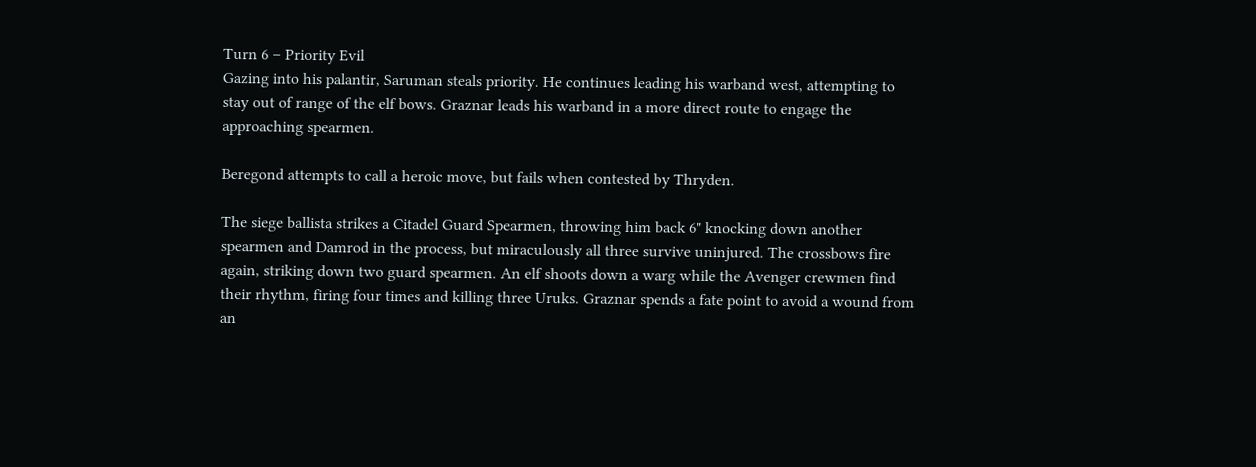Turn 6 – Priority Evil
Gazing into his palantir, Saruman steals priority. He continues leading his warband west, attempting to stay out of range of the elf bows. Graznar leads his warband in a more direct route to engage the approaching spearmen.

Beregond attempts to call a heroic move, but fails when contested by Thryden.

The siege ballista strikes a Citadel Guard Spearmen, throwing him back 6" knocking down another spearmen and Damrod in the process, but miraculously all three survive uninjured. The crossbows fire again, striking down two guard spearmen. An elf shoots down a warg while the Avenger crewmen find their rhythm, firing four times and killing three Uruks. Graznar spends a fate point to avoid a wound from an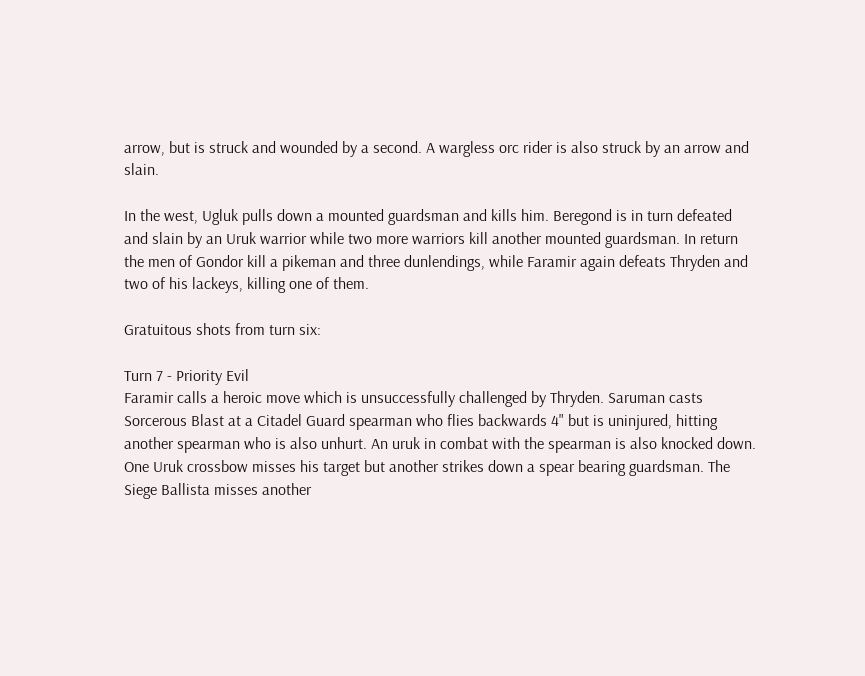arrow, but is struck and wounded by a second. A wargless orc rider is also struck by an arrow and slain.

In the west, Ugluk pulls down a mounted guardsman and kills him. Beregond is in turn defeated and slain by an Uruk warrior while two more warriors kill another mounted guardsman. In return the men of Gondor kill a pikeman and three dunlendings, while Faramir again defeats Thryden and two of his lackeys, killing one of them.

Gratuitous shots from turn six:

Turn 7 - Priority Evil
Faramir calls a heroic move which is unsuccessfully challenged by Thryden. Saruman casts Sorcerous Blast at a Citadel Guard spearman who flies backwards 4" but is uninjured, hitting another spearman who is also unhurt. An uruk in combat with the spearman is also knocked down. One Uruk crossbow misses his target but another strikes down a spear bearing guardsman. The Siege Ballista misses another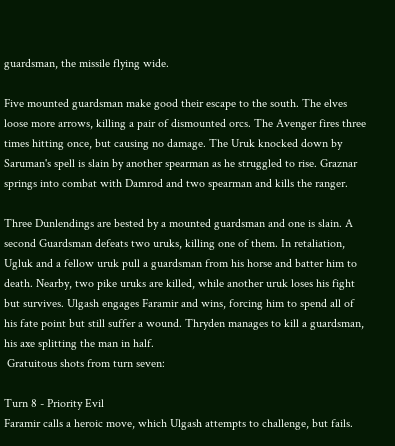guardsman, the missile flying wide.

Five mounted guardsman make good their escape to the south. The elves loose more arrows, killing a pair of dismounted orcs. The Avenger fires three times hitting once, but causing no damage. The Uruk knocked down by Saruman's spell is slain by another spearman as he struggled to rise. Graznar springs into combat with Damrod and two spearman and kills the ranger.

Three Dunlendings are bested by a mounted guardsman and one is slain. A second Guardsman defeats two uruks, killing one of them. In retaliation, Ugluk and a fellow uruk pull a guardsman from his horse and batter him to death. Nearby, two pike uruks are killed, while another uruk loses his fight but survives. Ulgash engages Faramir and wins, forcing him to spend all of his fate point but still suffer a wound. Thryden manages to kill a guardsman, his axe splitting the man in half.
 Gratuitous shots from turn seven:

Turn 8 - Priority Evil
Faramir calls a heroic move, which Ulgash attempts to challenge, but fails.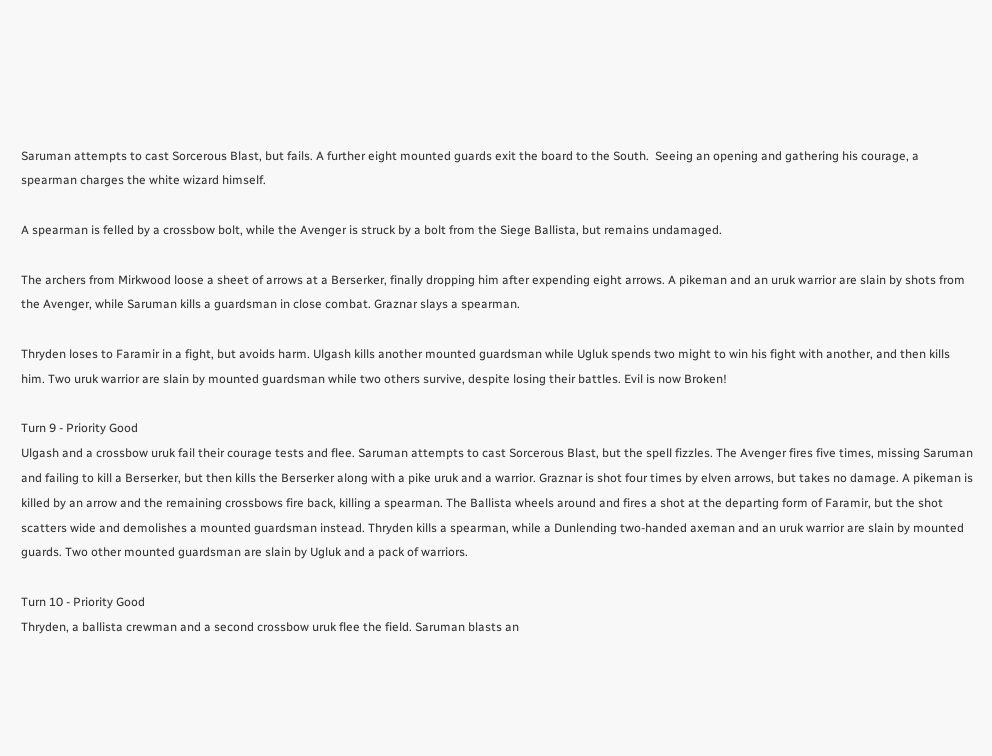Saruman attempts to cast Sorcerous Blast, but fails. A further eight mounted guards exit the board to the South.  Seeing an opening and gathering his courage, a spearman charges the white wizard himself.

A spearman is felled by a crossbow bolt, while the Avenger is struck by a bolt from the Siege Ballista, but remains undamaged.

The archers from Mirkwood loose a sheet of arrows at a Berserker, finally dropping him after expending eight arrows. A pikeman and an uruk warrior are slain by shots from the Avenger, while Saruman kills a guardsman in close combat. Graznar slays a spearman.

Thryden loses to Faramir in a fight, but avoids harm. Ulgash kills another mounted guardsman while Ugluk spends two might to win his fight with another, and then kills him. Two uruk warrior are slain by mounted guardsman while two others survive, despite losing their battles. Evil is now Broken!

Turn 9 - Priority Good
Ulgash and a crossbow uruk fail their courage tests and flee. Saruman attempts to cast Sorcerous Blast, but the spell fizzles. The Avenger fires five times, missing Saruman and failing to kill a Berserker, but then kills the Berserker along with a pike uruk and a warrior. Graznar is shot four times by elven arrows, but takes no damage. A pikeman is killed by an arrow and the remaining crossbows fire back, killing a spearman. The Ballista wheels around and fires a shot at the departing form of Faramir, but the shot scatters wide and demolishes a mounted guardsman instead. Thryden kills a spearman, while a Dunlending two-handed axeman and an uruk warrior are slain by mounted guards. Two other mounted guardsman are slain by Ugluk and a pack of warriors.

Turn 10 - Priority Good
Thryden, a ballista crewman and a second crossbow uruk flee the field. Saruman blasts an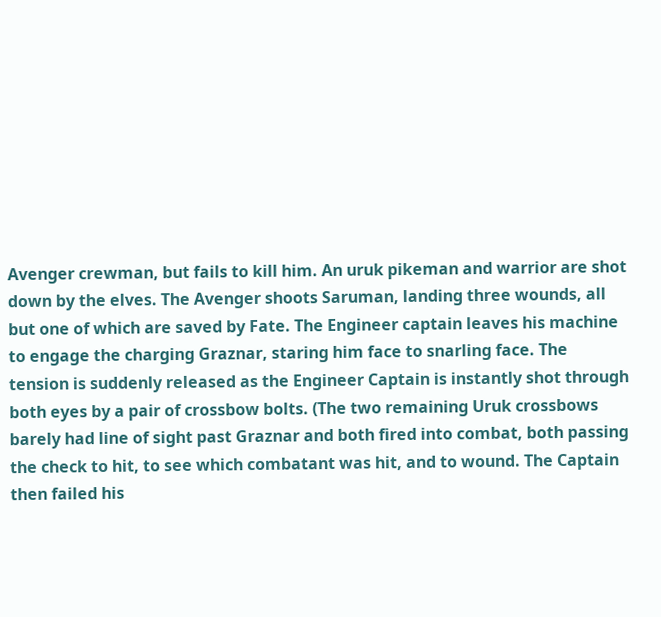Avenger crewman, but fails to kill him. An uruk pikeman and warrior are shot down by the elves. The Avenger shoots Saruman, landing three wounds, all but one of which are saved by Fate. The Engineer captain leaves his machine to engage the charging Graznar, staring him face to snarling face. The tension is suddenly released as the Engineer Captain is instantly shot through both eyes by a pair of crossbow bolts. (The two remaining Uruk crossbows barely had line of sight past Graznar and both fired into combat, both passing the check to hit, to see which combatant was hit, and to wound. The Captain then failed his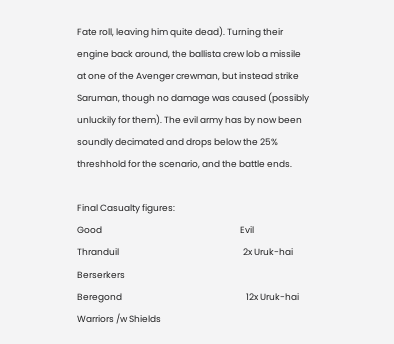Fate roll, leaving him quite dead). Turning their engine back around, the ballista crew lob a missile at one of the Avenger crewman, but instead strike Saruman, though no damage was caused (possibly unluckily for them). The evil army has by now been soundly decimated and drops below the 25% threshhold for the scenario, and the battle ends.

Final Casualty figures:
Good                                                                     Evil
Thranduil                                                              2x Uruk-hai Berserkers
Beregond                                                              12x Uruk-hai Warriors /w Shields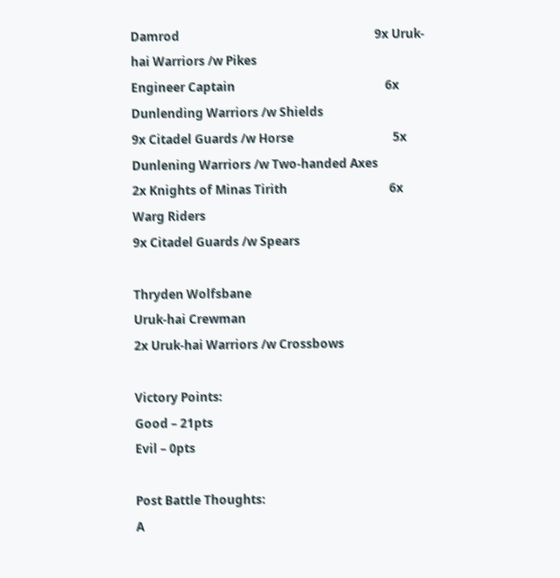Damrod                                                                 9x Uruk-hai Warriors /w Pikes
Engineer Captain                                                  6x Dunlending Warriors /w Shields
9x Citadel Guards /w Horse                                 5x Dunlening Warriors /w Two-handed Axes
2x Knights of Minas Tirith                                  6x Warg Riders
9x Citadel Guards /w Spears

Thryden Wolfsbane
Uruk-hai Crewman
2x Uruk-hai Warriors /w Crossbows

Victory Points:
Good – 21pts
Evil – 0pts

Post Battle Thoughts:
A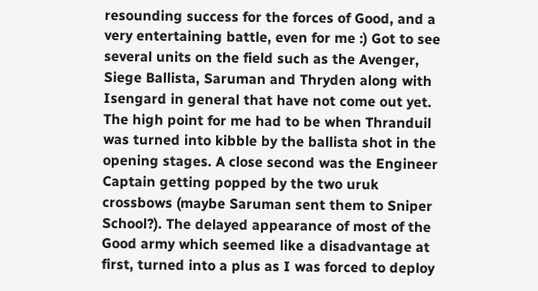resounding success for the forces of Good, and a very entertaining battle, even for me :) Got to see several units on the field such as the Avenger, Siege Ballista, Saruman and Thryden along with Isengard in general that have not come out yet. The high point for me had to be when Thranduil was turned into kibble by the ballista shot in the opening stages. A close second was the Engineer Captain getting popped by the two uruk crossbows (maybe Saruman sent them to Sniper School?). The delayed appearance of most of the Good army which seemed like a disadvantage at first, turned into a plus as I was forced to deploy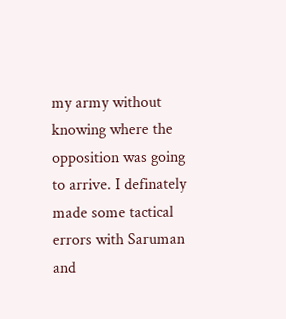my army without knowing where the opposition was going to arrive. I definately made some tactical errors with Saruman and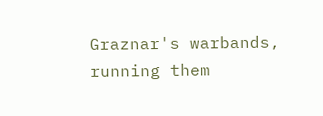Graznar's warbands, running them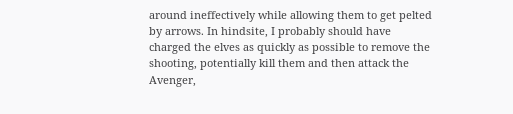around ineffectively while allowing them to get pelted by arrows. In hindsite, I probably should have charged the elves as quickly as possible to remove the shooting, potentially kill them and then attack the Avenger,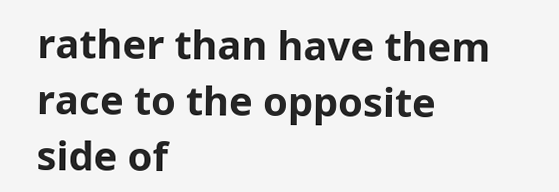rather than have them race to the opposite side of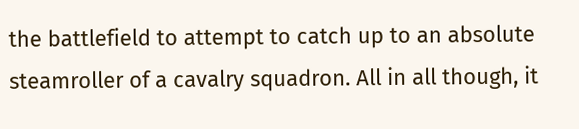the battlefield to attempt to catch up to an absolute steamroller of a cavalry squadron. All in all though, it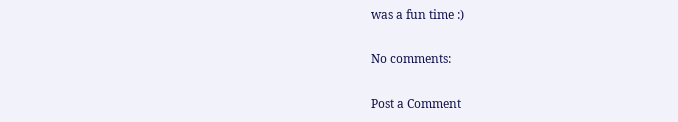was a fun time :)

No comments:

Post a Comment